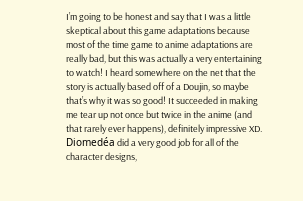I’m going to be honest and say that I was a little skeptical about this game adaptations because most of the time game to anime adaptations are really bad, but this was actually a very entertaining to watch! I heard somewhere on the net that the story is actually based off of a Doujin, so maybe that’s why it was so good! It succeeded in making me tear up not once but twice in the anime (and that rarely ever happens), definitely impressive XD. Diomedéa did a very good job for all of the character designs,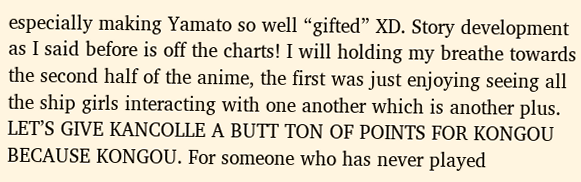especially making Yamato so well “gifted” XD. Story development as I said before is off the charts! I will holding my breathe towards the second half of the anime, the first was just enjoying seeing all the ship girls interacting with one another which is another plus. LET’S GIVE KANCOLLE A BUTT TON OF POINTS FOR KONGOU BECAUSE KONGOU. For someone who has never played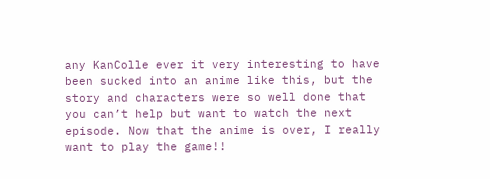any KanColle ever it very interesting to have been sucked into an anime like this, but the story and characters were so well done that you can’t help but want to watch the next episode. Now that the anime is over, I really want to play the game!!